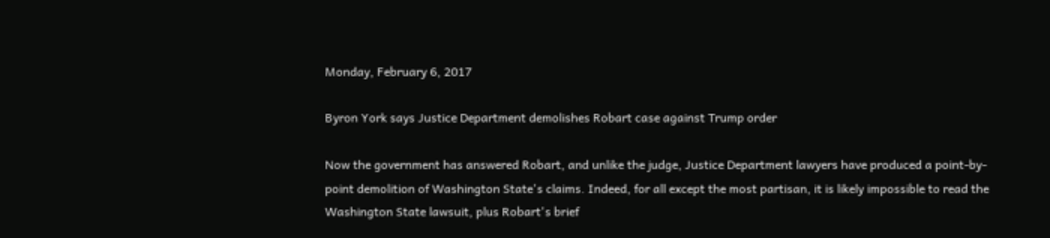Monday, February 6, 2017

Byron York says Justice Department demolishes Robart case against Trump order

Now the government has answered Robart, and unlike the judge, Justice Department lawyers have produced a point-by-point demolition of Washington State's claims. Indeed, for all except the most partisan, it is likely impossible to read the Washington State lawsuit, plus Robart's brief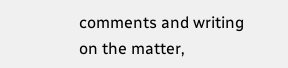comments and writing on the matter,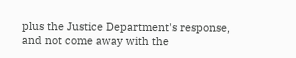plus the Justice Department's response, and not come away with the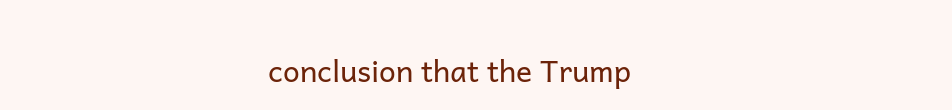conclusion that the Trump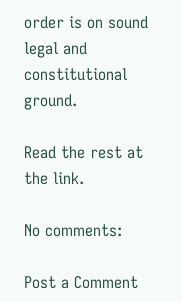order is on sound legal and constitutional ground.

Read the rest at the link.

No comments:

Post a Comment